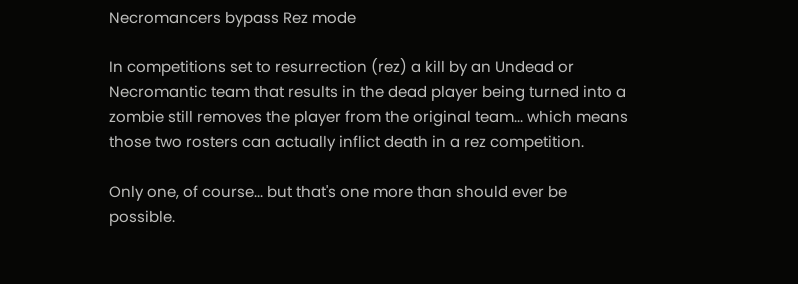Necromancers bypass Rez mode

In competitions set to resurrection (rez) a kill by an Undead or Necromantic team that results in the dead player being turned into a zombie still removes the player from the original team... which means those two rosters can actually inflict death in a rez competition.

Only one, of course... but that's one more than should ever be possible.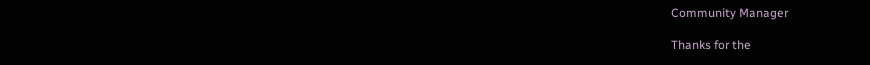Community Manager

Thanks for the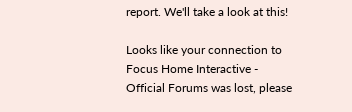report. We'll take a look at this!

Looks like your connection to Focus Home Interactive - Official Forums was lost, please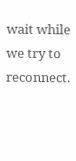wait while we try to reconnect.